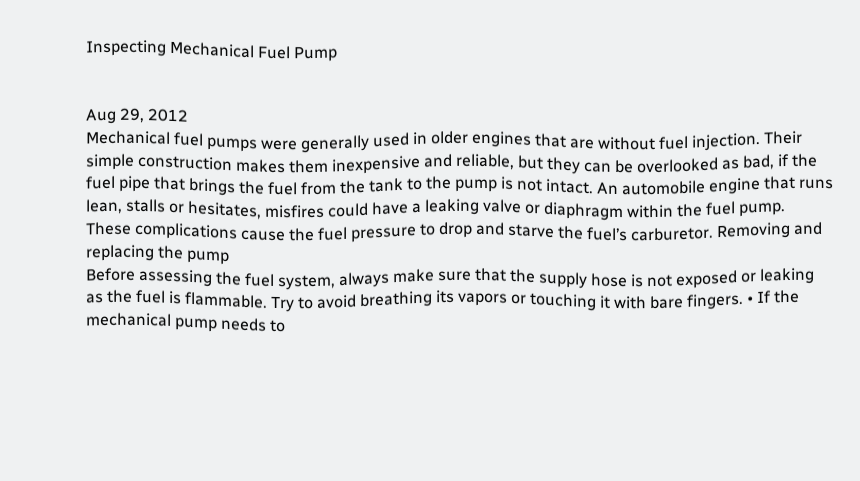Inspecting Mechanical Fuel Pump


Aug 29, 2012
Mechanical fuel pumps were generally used in older engines that are without fuel injection. Their simple construction makes them inexpensive and reliable, but they can be overlooked as bad, if the fuel pipe that brings the fuel from the tank to the pump is not intact. An automobile engine that runs lean, stalls or hesitates, misfires could have a leaking valve or diaphragm within the fuel pump. These complications cause the fuel pressure to drop and starve the fuel’s carburetor. Removing and replacing the pump
Before assessing the fuel system, always make sure that the supply hose is not exposed or leaking as the fuel is flammable. Try to avoid breathing its vapors or touching it with bare fingers. • If the mechanical pump needs to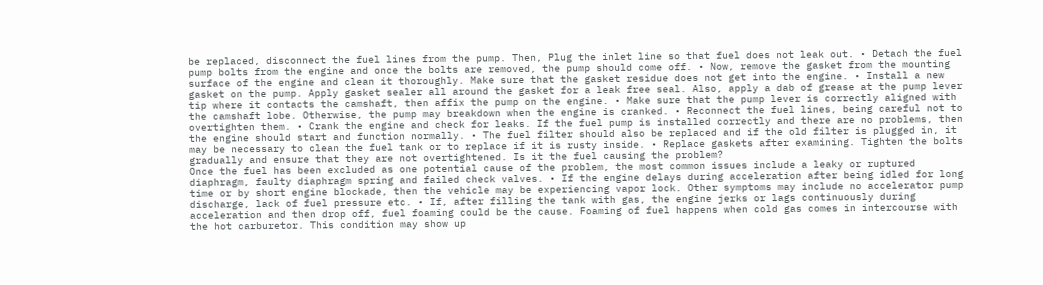be replaced, disconnect the fuel lines from the pump. Then, Plug the inlet line so that fuel does not leak out. • Detach the fuel pump bolts from the engine and once the bolts are removed, the pump should come off. • Now, remove the gasket from the mounting surface of the engine and clean it thoroughly. Make sure that the gasket residue does not get into the engine. • Install a new gasket on the pump. Apply gasket sealer all around the gasket for a leak free seal. Also, apply a dab of grease at the pump lever tip where it contacts the camshaft, then affix the pump on the engine. • Make sure that the pump lever is correctly aligned with the camshaft lobe. Otherwise, the pump may breakdown when the engine is cranked. • Reconnect the fuel lines, being careful not to overtighten them. • Crank the engine and check for leaks. If the fuel pump is installed correctly and there are no problems, then the engine should start and function normally. • The fuel filter should also be replaced and if the old filter is plugged in, it may be necessary to clean the fuel tank or to replace if it is rusty inside. • Replace gaskets after examining. Tighten the bolts gradually and ensure that they are not overtightened. Is it the fuel causing the problem?
Once the fuel has been excluded as one potential cause of the problem, the most common issues include a leaky or ruptured diaphragm, faulty diaphragm spring and failed check valves. • If the engine delays during acceleration after being idled for long time or by short engine blockade, then the vehicle may be experiencing vapor lock. Other symptoms may include no accelerator pump discharge, lack of fuel pressure etc. • If, after filling the tank with gas, the engine jerks or lags continuously during acceleration and then drop off, fuel foaming could be the cause. Foaming of fuel happens when cold gas comes in intercourse with the hot carburetor. This condition may show up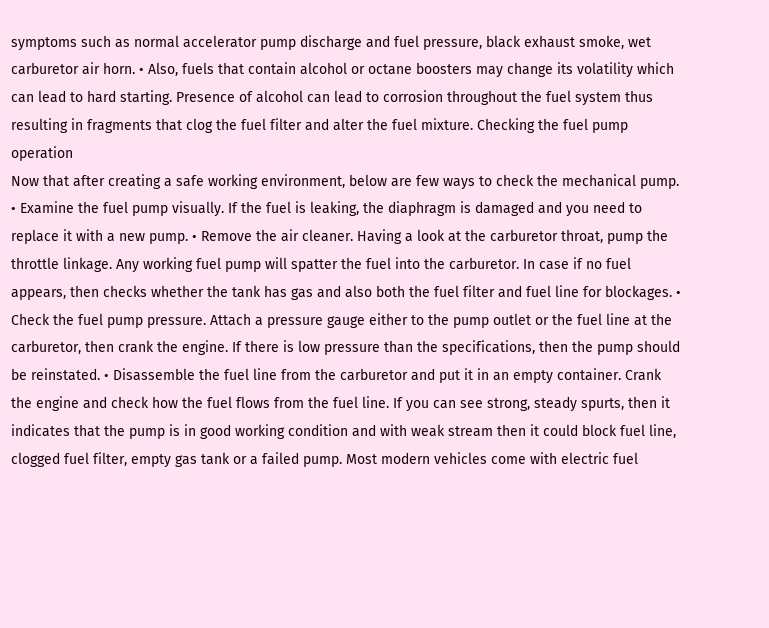symptoms such as normal accelerator pump discharge and fuel pressure, black exhaust smoke, wet carburetor air horn. • Also, fuels that contain alcohol or octane boosters may change its volatility which can lead to hard starting. Presence of alcohol can lead to corrosion throughout the fuel system thus resulting in fragments that clog the fuel filter and alter the fuel mixture. Checking the fuel pump operation
Now that after creating a safe working environment, below are few ways to check the mechanical pump. • Examine the fuel pump visually. If the fuel is leaking, the diaphragm is damaged and you need to replace it with a new pump. • Remove the air cleaner. Having a look at the carburetor throat, pump the throttle linkage. Any working fuel pump will spatter the fuel into the carburetor. In case if no fuel appears, then checks whether the tank has gas and also both the fuel filter and fuel line for blockages. • Check the fuel pump pressure. Attach a pressure gauge either to the pump outlet or the fuel line at the carburetor, then crank the engine. If there is low pressure than the specifications, then the pump should be reinstated. • Disassemble the fuel line from the carburetor and put it in an empty container. Crank the engine and check how the fuel flows from the fuel line. If you can see strong, steady spurts, then it indicates that the pump is in good working condition and with weak stream then it could block fuel line, clogged fuel filter, empty gas tank or a failed pump. Most modern vehicles come with electric fuel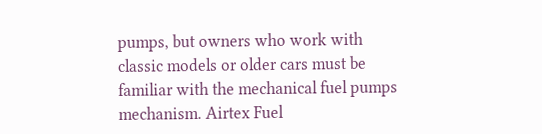pumps, but owners who work with classic models or older cars must be familiar with the mechanical fuel pumps mechanism. Airtex Fuel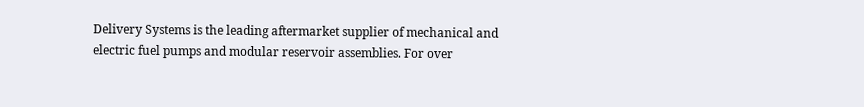Delivery Systems is the leading aftermarket supplier of mechanical and electric fuel pumps and modular reservoir assemblies. For over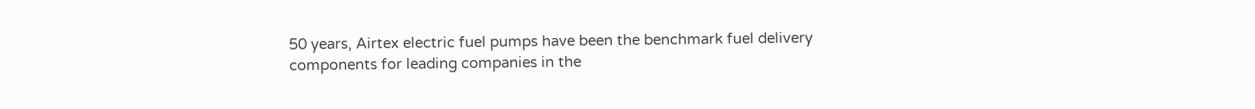50 years, Airtex electric fuel pumps have been the benchmark fuel delivery components for leading companies in the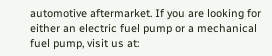automotive aftermarket. If you are looking for either an electric fuel pump or a mechanical fuel pump, visit us at: